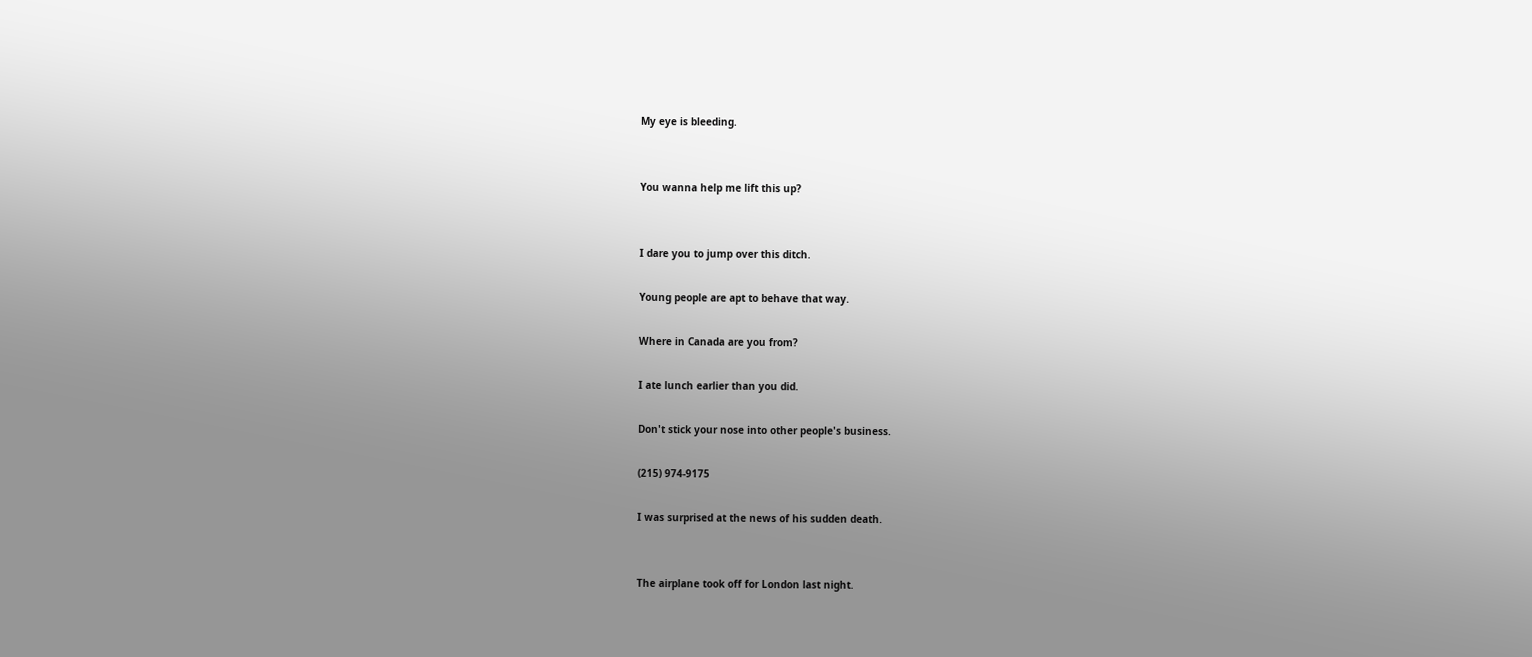My eye is bleeding.


You wanna help me lift this up?


I dare you to jump over this ditch.

Young people are apt to behave that way.

Where in Canada are you from?

I ate lunch earlier than you did.

Don't stick your nose into other people's business.

(215) 974-9175

I was surprised at the news of his sudden death.


The airplane took off for London last night.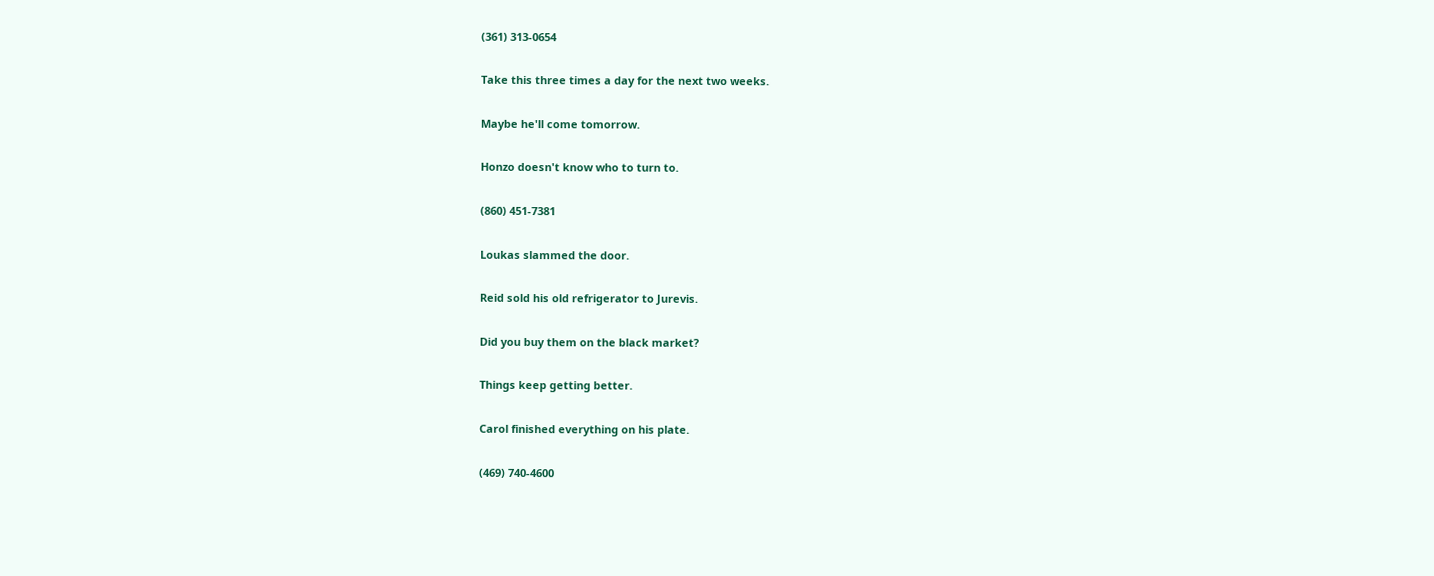(361) 313-0654

Take this three times a day for the next two weeks.

Maybe he'll come tomorrow.

Honzo doesn't know who to turn to.

(860) 451-7381

Loukas slammed the door.

Reid sold his old refrigerator to Jurevis.

Did you buy them on the black market?

Things keep getting better.

Carol finished everything on his plate.

(469) 740-4600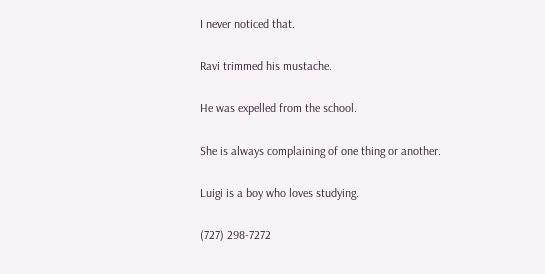I never noticed that.

Ravi trimmed his mustache.

He was expelled from the school.

She is always complaining of one thing or another.

Luigi is a boy who loves studying.

(727) 298-7272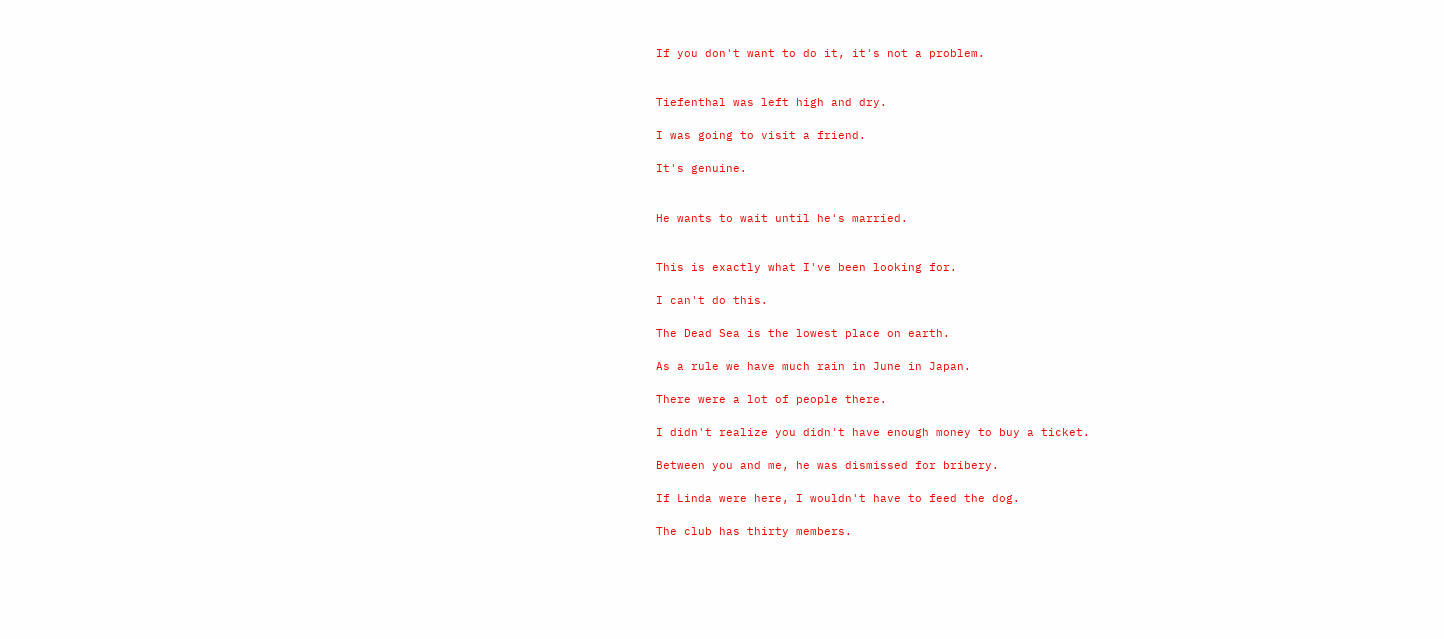If you don't want to do it, it's not a problem.


Tiefenthal was left high and dry.

I was going to visit a friend.

It's genuine.


He wants to wait until he's married.


This is exactly what I've been looking for.

I can't do this.

The Dead Sea is the lowest place on earth.

As a rule we have much rain in June in Japan.

There were a lot of people there.

I didn't realize you didn't have enough money to buy a ticket.

Between you and me, he was dismissed for bribery.

If Linda were here, I wouldn't have to feed the dog.

The club has thirty members.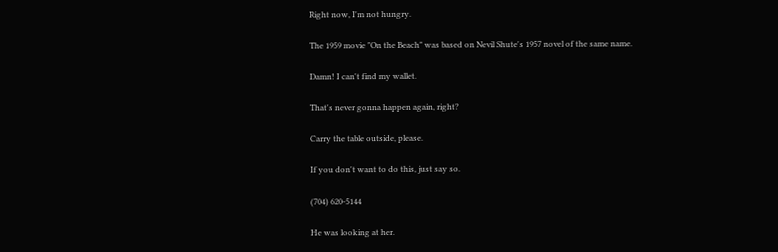Right now, I'm not hungry.

The 1959 movie "On the Beach" was based on Nevil Shute's 1957 novel of the same name.

Damn! I can't find my wallet.

That's never gonna happen again, right?

Carry the table outside, please.

If you don't want to do this, just say so.

(704) 620-5144

He was looking at her.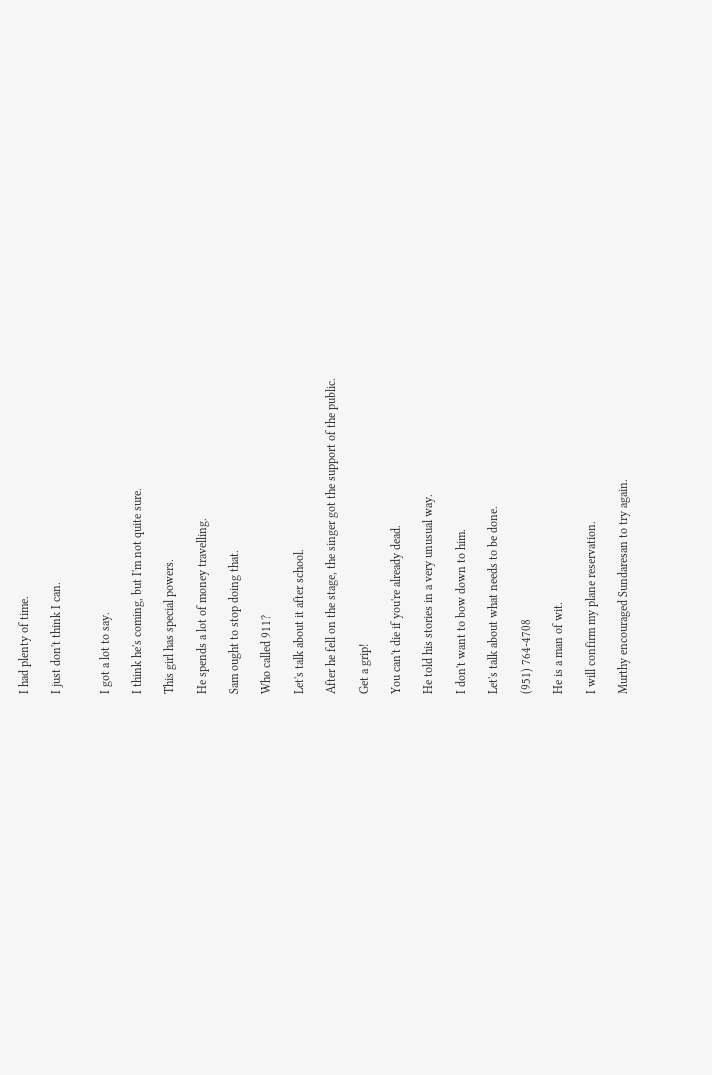I had plenty of time.

I just don't think I can.


I got a lot to say.

I think he's coming, but I'm not quite sure.

This girl has special powers.

He spends a lot of money travelling.

Sam ought to stop doing that.

Who called 911?

Let's talk about it after school.

After he fell on the stage, the singer got the support of the public.

Get a grip!

You can't die if you're already dead.

He told his stories in a very unusual way.

I don't want to bow down to him.

Let's talk about what needs to be done.

(951) 764-4708

He is a man of wit.

I will confirm my plane reservation.

Murthy encouraged Sundaresan to try again.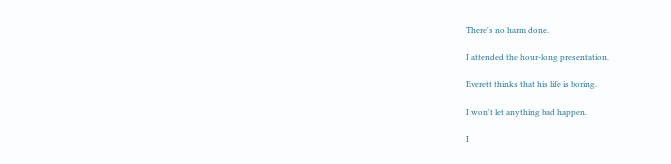There's no harm done.

I attended the hour-long presentation.

Everett thinks that his life is boring.

I won't let anything bad happen.

I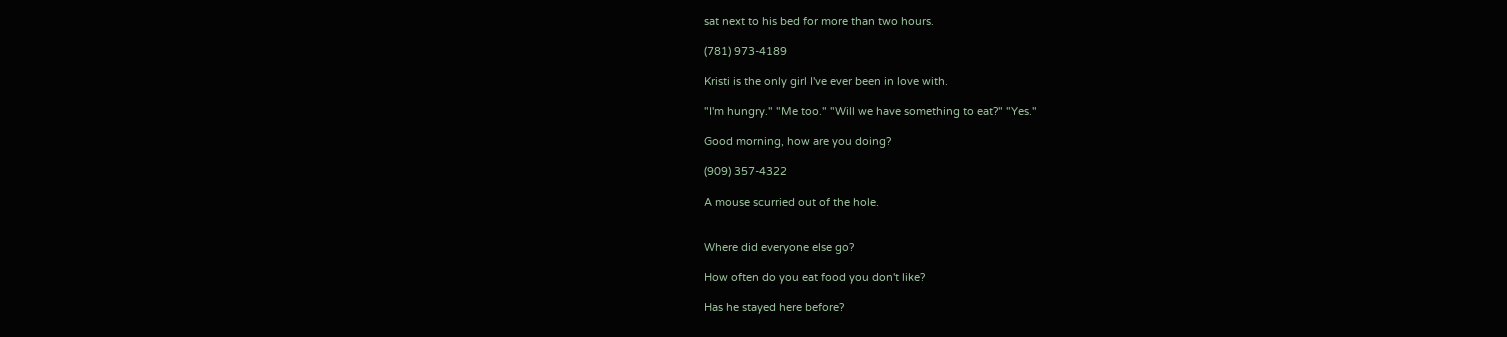sat next to his bed for more than two hours.

(781) 973-4189

Kristi is the only girl I've ever been in love with.

"I'm hungry." "Me too." "Will we have something to eat?" "Yes."

Good morning, how are you doing?

(909) 357-4322

A mouse scurried out of the hole.


Where did everyone else go?

How often do you eat food you don't like?

Has he stayed here before?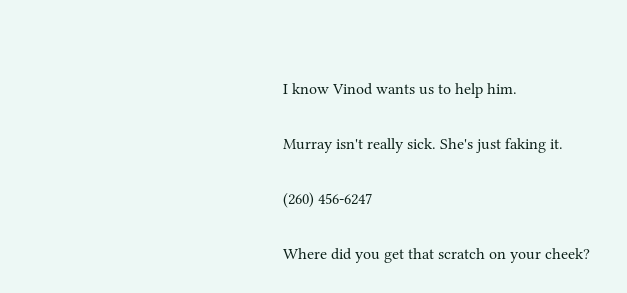I know Vinod wants us to help him.

Murray isn't really sick. She's just faking it.

(260) 456-6247

Where did you get that scratch on your cheek?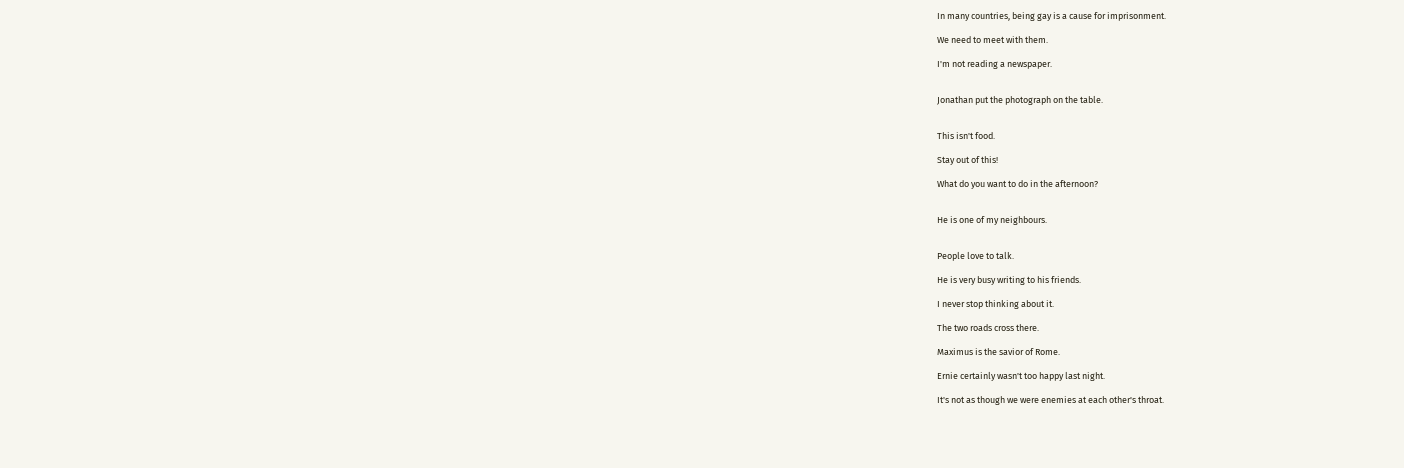In many countries, being gay is a cause for imprisonment.

We need to meet with them.

I'm not reading a newspaper.


Jonathan put the photograph on the table.


This isn't food.

Stay out of this!

What do you want to do in the afternoon?


He is one of my neighbours.


People love to talk.

He is very busy writing to his friends.

I never stop thinking about it.

The two roads cross there.

Maximus is the savior of Rome.

Ernie certainly wasn't too happy last night.

It's not as though we were enemies at each other's throat.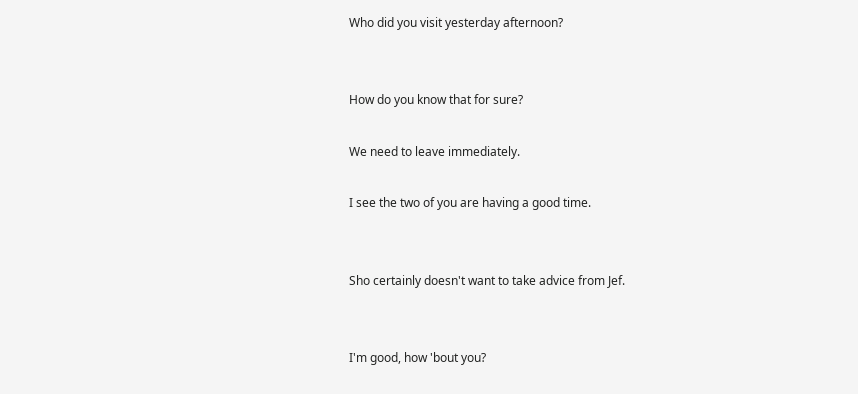Who did you visit yesterday afternoon?


How do you know that for sure?

We need to leave immediately.

I see the two of you are having a good time.


Sho certainly doesn't want to take advice from Jef.


I'm good, how 'bout you?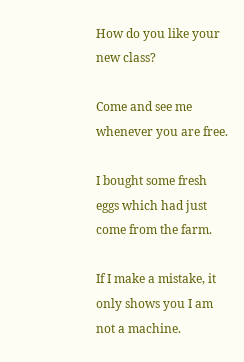How do you like your new class?

Come and see me whenever you are free.

I bought some fresh eggs which had just come from the farm.

If I make a mistake, it only shows you I am not a machine.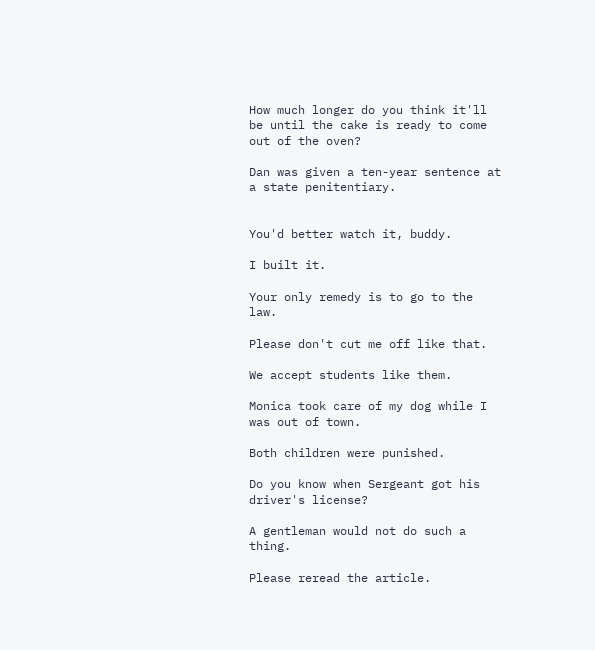How much longer do you think it'll be until the cake is ready to come out of the oven?

Dan was given a ten-year sentence at a state penitentiary.


You'd better watch it, buddy.

I built it.

Your only remedy is to go to the law.

Please don't cut me off like that.

We accept students like them.

Monica took care of my dog while I was out of town.

Both children were punished.

Do you know when Sergeant got his driver's license?

A gentleman would not do such a thing.

Please reread the article.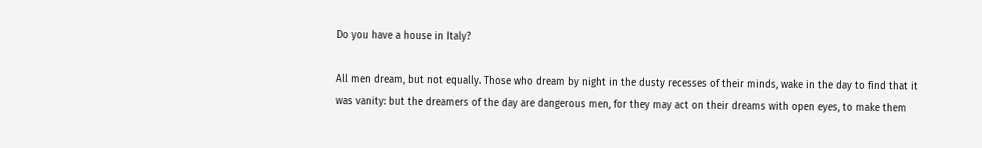Do you have a house in Italy?

All men dream, but not equally. Those who dream by night in the dusty recesses of their minds, wake in the day to find that it was vanity: but the dreamers of the day are dangerous men, for they may act on their dreams with open eyes, to make them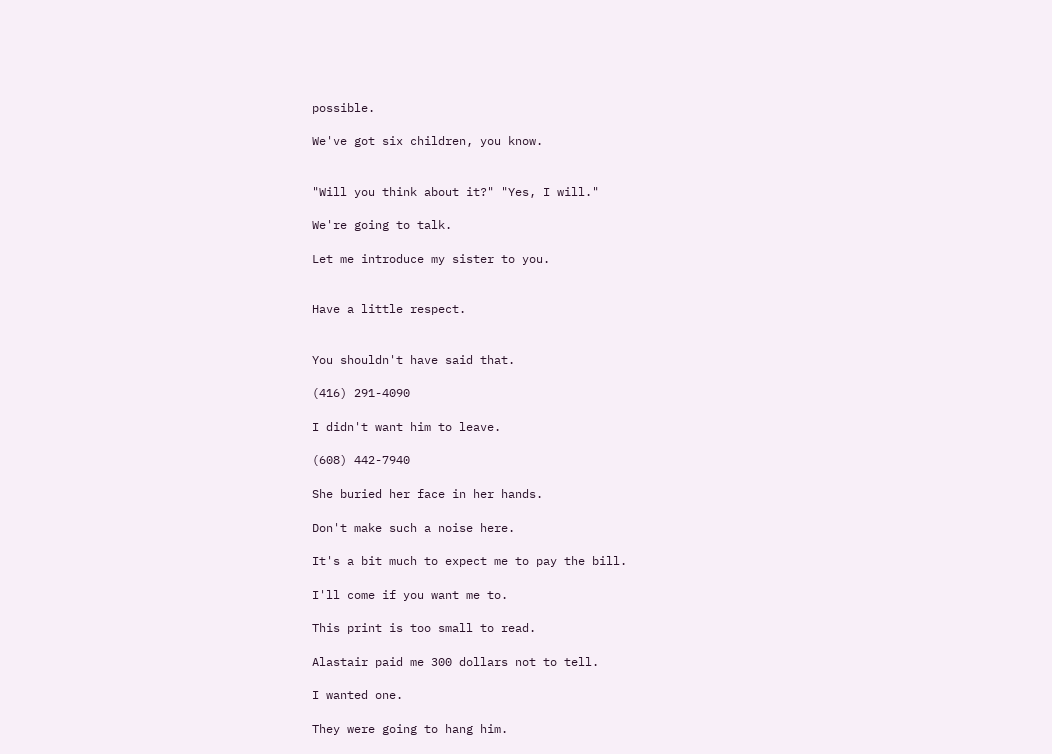possible.

We've got six children, you know.


"Will you think about it?" "Yes, I will."

We're going to talk.

Let me introduce my sister to you.


Have a little respect.


You shouldn't have said that.

(416) 291-4090

I didn't want him to leave.

(608) 442-7940

She buried her face in her hands.

Don't make such a noise here.

It's a bit much to expect me to pay the bill.

I'll come if you want me to.

This print is too small to read.

Alastair paid me 300 dollars not to tell.

I wanted one.

They were going to hang him.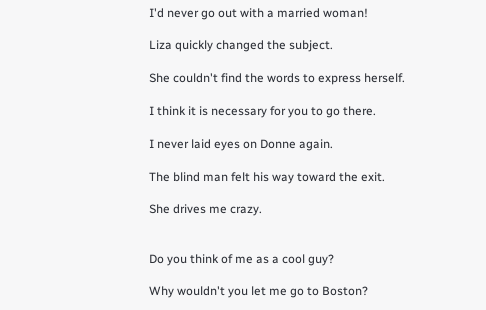I'd never go out with a married woman!

Liza quickly changed the subject.

She couldn't find the words to express herself.

I think it is necessary for you to go there.

I never laid eyes on Donne again.

The blind man felt his way toward the exit.

She drives me crazy.


Do you think of me as a cool guy?

Why wouldn't you let me go to Boston?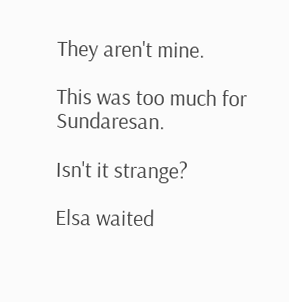They aren't mine.

This was too much for Sundaresan.

Isn't it strange?

Elsa waited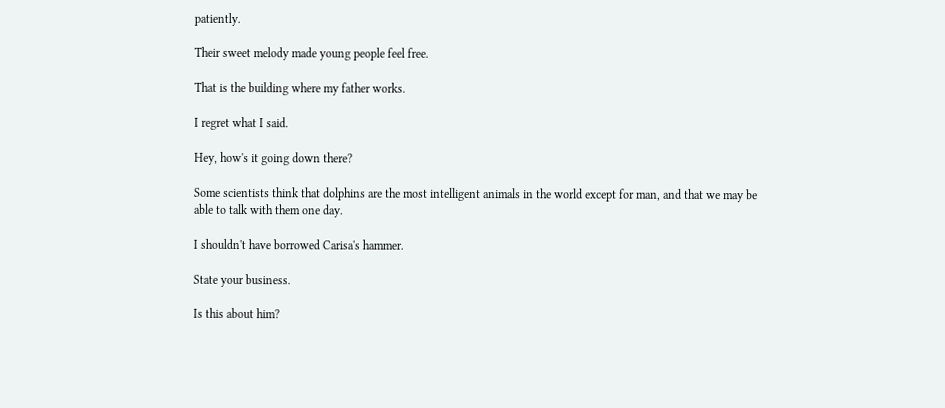patiently.

Their sweet melody made young people feel free.

That is the building where my father works.

I regret what I said.

Hey, how's it going down there?

Some scientists think that dolphins are the most intelligent animals in the world except for man, and that we may be able to talk with them one day.

I shouldn't have borrowed Carisa's hammer.

State your business.

Is this about him?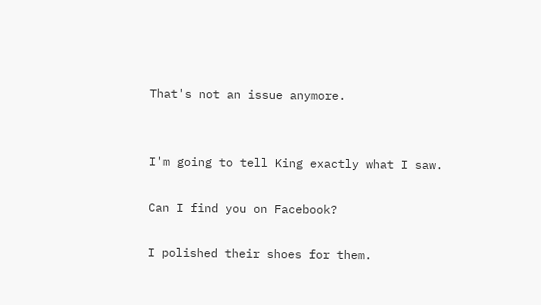That's not an issue anymore.


I'm going to tell King exactly what I saw.

Can I find you on Facebook?

I polished their shoes for them.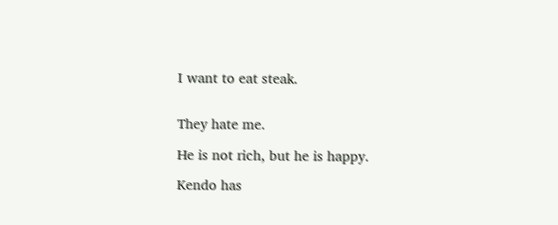I want to eat steak.


They hate me.

He is not rich, but he is happy.

Kendo has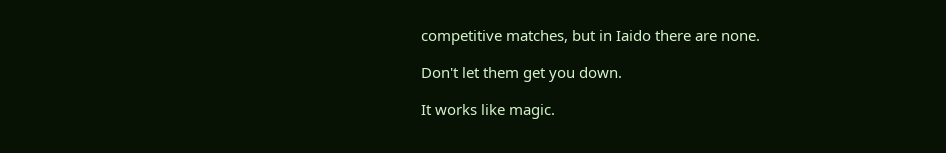competitive matches, but in Iaido there are none.

Don't let them get you down.

It works like magic.